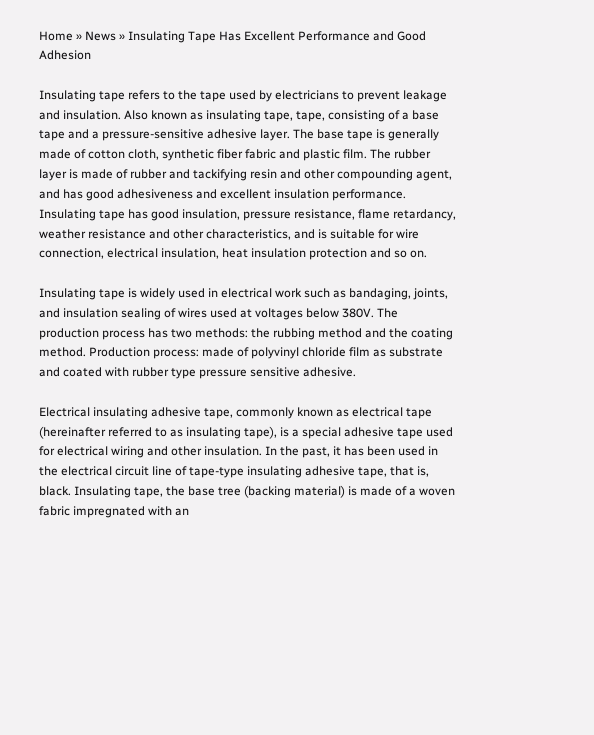Home » News » Insulating Tape Has Excellent Performance and Good Adhesion

Insulating tape refers to the tape used by electricians to prevent leakage and insulation. Also known as insulating tape, tape, consisting of a base tape and a pressure-sensitive adhesive layer. The base tape is generally made of cotton cloth, synthetic fiber fabric and plastic film. The rubber layer is made of rubber and tackifying resin and other compounding agent, and has good adhesiveness and excellent insulation performance. Insulating tape has good insulation, pressure resistance, flame retardancy, weather resistance and other characteristics, and is suitable for wire connection, electrical insulation, heat insulation protection and so on.

Insulating tape is widely used in electrical work such as bandaging, joints, and insulation sealing of wires used at voltages below 380V. The production process has two methods: the rubbing method and the coating method. Production process: made of polyvinyl chloride film as substrate and coated with rubber type pressure sensitive adhesive.

Electrical insulating adhesive tape, commonly known as electrical tape (hereinafter referred to as insulating tape), is a special adhesive tape used for electrical wiring and other insulation. In the past, it has been used in the electrical circuit line of tape-type insulating adhesive tape, that is, black. Insulating tape, the base tree (backing material) is made of a woven fabric impregnated with an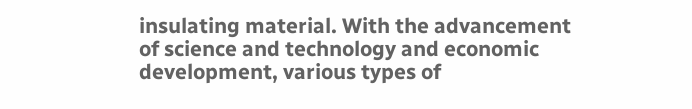insulating material. With the advancement of science and technology and economic development, various types of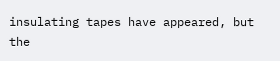insulating tapes have appeared, but the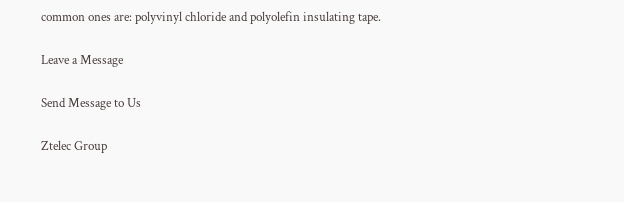common ones are: polyvinyl chloride and polyolefin insulating tape.

Leave a Message

Send Message to Us

Ztelec Group